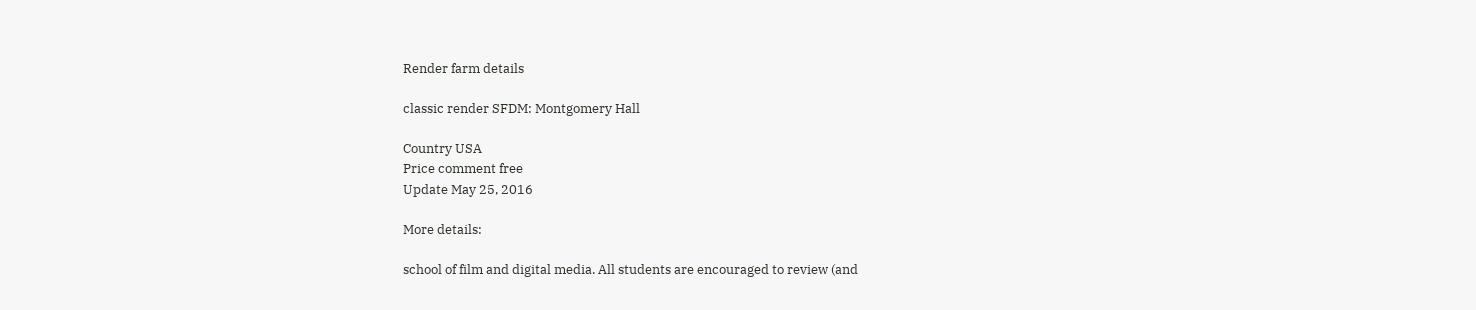Render farm details

classic render SFDM: Montgomery Hall

Country USA
Price comment free
Update May 25, 2016

More details:

school of film and digital media. All students are encouraged to review (and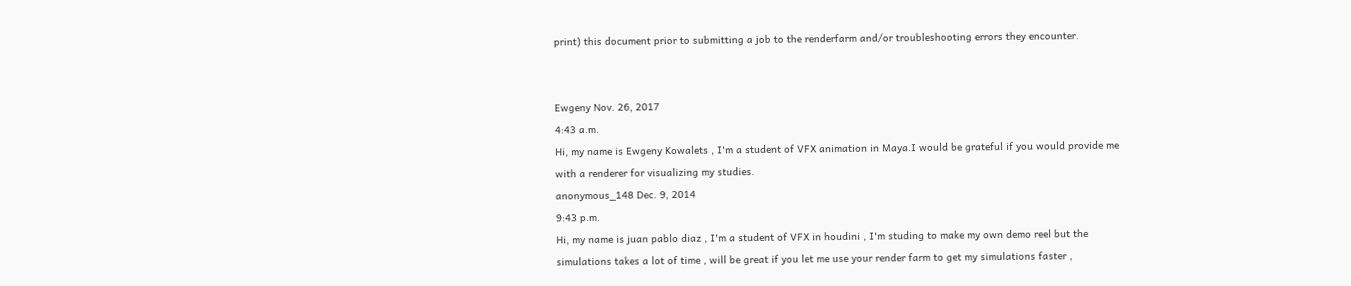print) this document prior to submitting a job to the renderfarm and/or troubleshooting errors they encounter.


Ewgeny Nov. 26, 2017
4:43 a.m.
Hi, my name is Ewgeny Kowalets , I'm a student of VFX animation in Maya.I would be grateful if you would provide me with a renderer for visualizing my studies.
anonymous_148 Dec. 9, 2014
9:43 p.m.
Hi, my name is juan pablo diaz , I'm a student of VFX in houdini , I'm studing to make my own demo reel but the simulations takes a lot of time , will be great if you let me use your render farm to get my simulations faster ,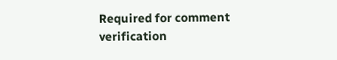Required for comment verification